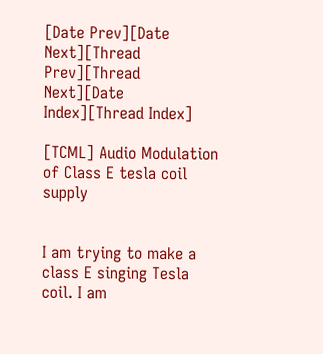[Date Prev][Date Next][Thread Prev][Thread Next][Date Index][Thread Index]

[TCML] Audio Modulation of Class E tesla coil supply


I am trying to make a class E singing Tesla coil. I am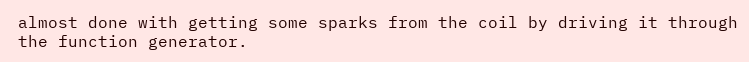almost done with getting some sparks from the coil by driving it through the function generator.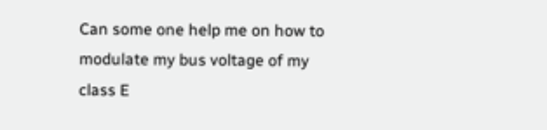Can some one help me on how to modulate my bus voltage of my class E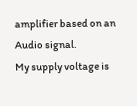amplifier based on an Audio signal.
My supply voltage is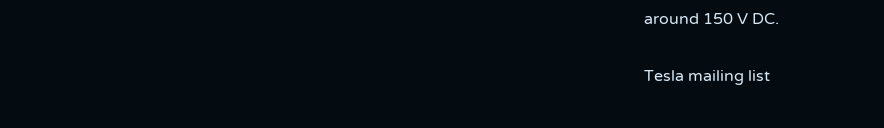around 150 V DC.

Tesla mailing list